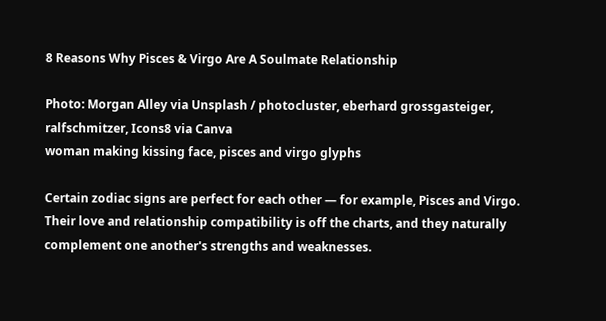8 Reasons Why Pisces & Virgo Are A Soulmate Relationship

Photo: Morgan Alley via Unsplash / photocluster, eberhard grossgasteiger, ralfschmitzer, Icons8 via Canva
woman making kissing face, pisces and virgo glyphs

Certain zodiac signs are perfect for each other — for example, Pisces and Virgo. Their love and relationship compatibility is off the charts, and they naturally complement one another's strengths and weaknesses.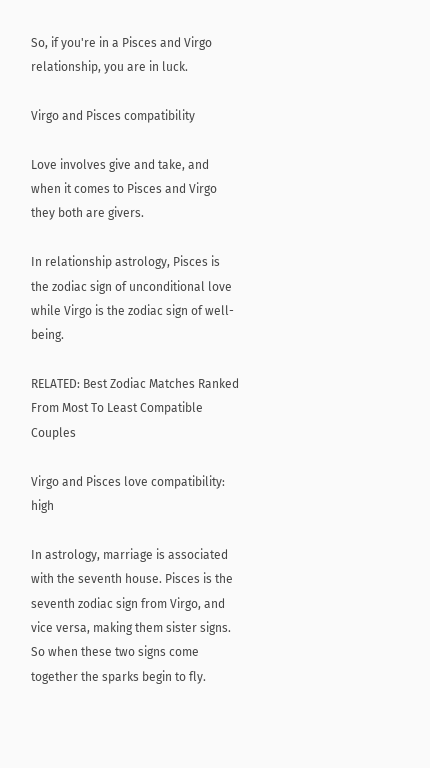So, if you're in a Pisces and Virgo relationship, you are in luck.

Virgo and Pisces compatibility

Love involves give and take, and when it comes to Pisces and Virgo they both are givers.

In relationship astrology, Pisces is the zodiac sign of unconditional love while Virgo is the zodiac sign of well-being.

RELATED: Best Zodiac Matches Ranked From Most To Least Compatible Couples

Virgo and Pisces love compatibility: high

In astrology, marriage is associated with the seventh house. Pisces is the seventh zodiac sign from Virgo, and vice versa, making them sister signs. So when these two signs come together the sparks begin to fly.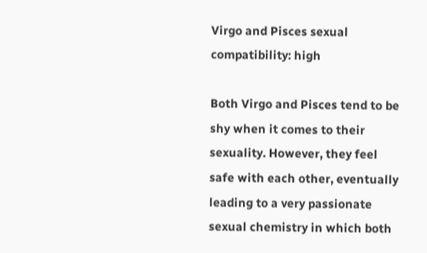Virgo and Pisces sexual compatibility: high

Both Virgo and Pisces tend to be shy when it comes to their sexuality. However, they feel safe with each other, eventually leading to a very passionate sexual chemistry in which both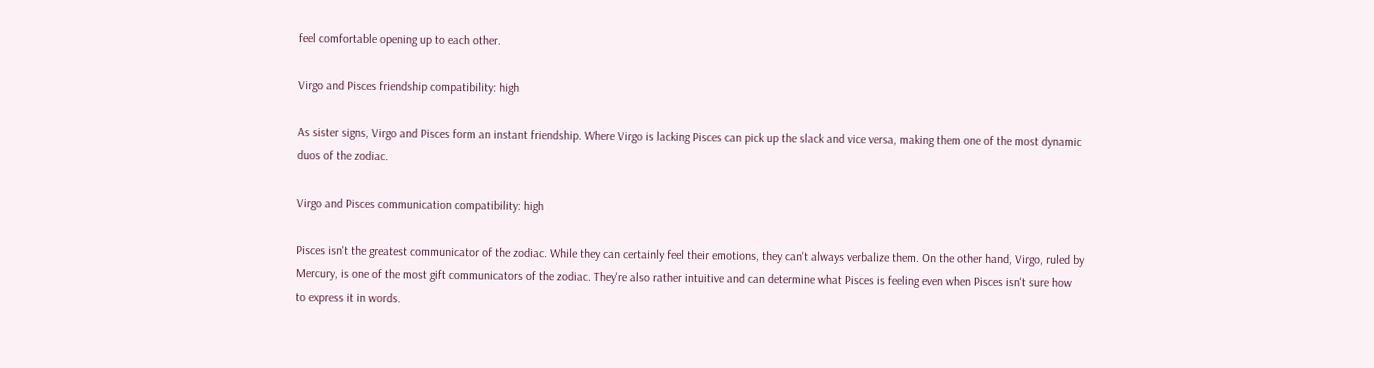feel comfortable opening up to each other.

Virgo and Pisces friendship compatibility: high

As sister signs, Virgo and Pisces form an instant friendship. Where Virgo is lacking Pisces can pick up the slack and vice versa, making them one of the most dynamic duos of the zodiac.

Virgo and Pisces communication compatibility: high

Pisces isn't the greatest communicator of the zodiac. While they can certainly feel their emotions, they can't always verbalize them. On the other hand, Virgo, ruled by Mercury, is one of the most gift communicators of the zodiac. They're also rather intuitive and can determine what Pisces is feeling even when Pisces isn't sure how to express it in words.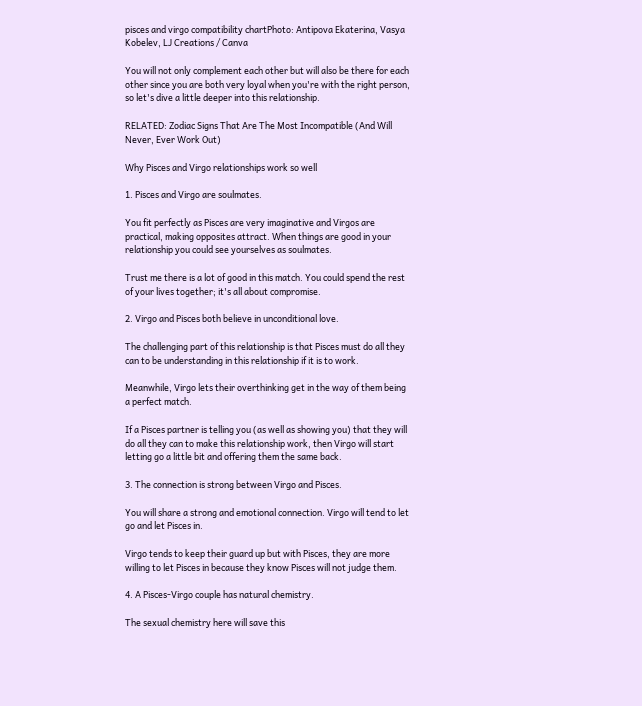pisces and virgo compatibility chartPhoto: Antipova Ekaterina, Vasya Kobelev, LJ Creations / Canva

You will not only complement each other but will also be there for each other since you are both very loyal when you're with the right person, so let's dive a little deeper into this relationship.

RELATED: Zodiac Signs That Are The Most Incompatible (And Will Never, Ever Work Out)

Why Pisces and Virgo relationships work so well

1. Pisces and Virgo are soulmates.

You fit perfectly as Pisces are very imaginative and Virgos are practical, making opposites attract. When things are good in your relationship you could see yourselves as soulmates.

Trust me there is a lot of good in this match. You could spend the rest of your lives together; it's all about compromise.

2. Virgo and Pisces both believe in unconditional love.

The challenging part of this relationship is that Pisces must do all they can to be understanding in this relationship if it is to work.

Meanwhile, Virgo lets their overthinking get in the way of them being a perfect match.

If a Pisces partner is telling you (as well as showing you) that they will do all they can to make this relationship work, then Virgo will start letting go a little bit and offering them the same back.

3. The connection is strong between Virgo and Pisces.

You will share a strong and emotional connection. Virgo will tend to let go and let Pisces in.

Virgo tends to keep their guard up but with Pisces, they are more willing to let Pisces in because they know Pisces will not judge them.

4. A Pisces-Virgo couple has natural chemistry.

The sexual chemistry here will save this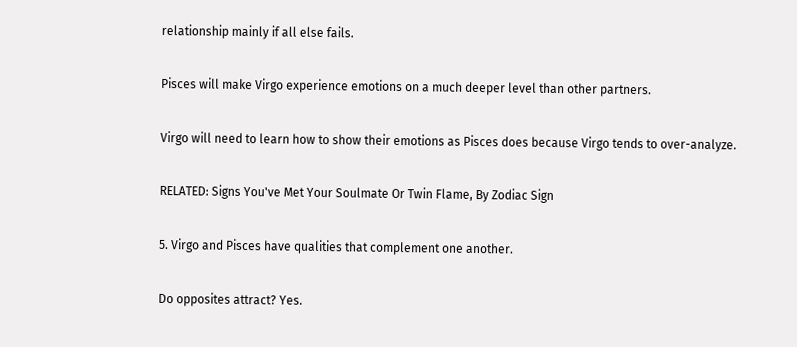relationship mainly if all else fails.

Pisces will make Virgo experience emotions on a much deeper level than other partners.

Virgo will need to learn how to show their emotions as Pisces does because Virgo tends to over-analyze.

RELATED: Signs You've Met Your Soulmate Or Twin Flame, By Zodiac Sign

5. Virgo and Pisces have qualities that complement one another.

Do opposites attract? Yes.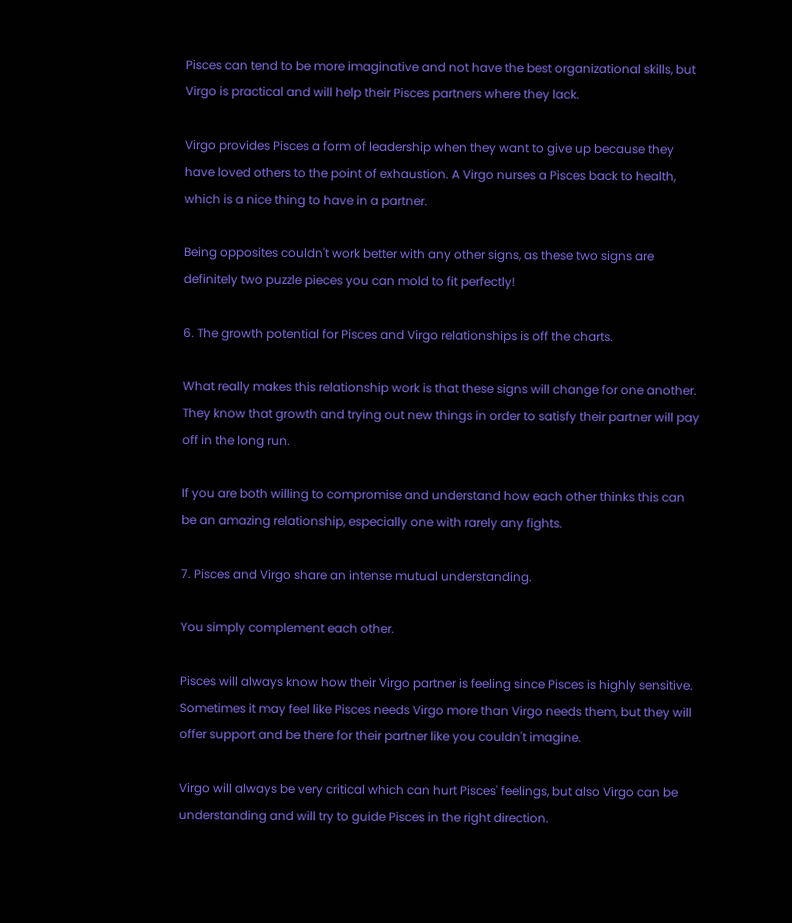Pisces can tend to be more imaginative and not have the best organizational skills, but Virgo is practical and will help their Pisces partners where they lack.

Virgo provides Pisces a form of leadership when they want to give up because they have loved others to the point of exhaustion. A Virgo nurses a Pisces back to health, which is a nice thing to have in a partner.

Being opposites couldn't work better with any other signs, as these two signs are definitely two puzzle pieces you can mold to fit perfectly!

6. The growth potential for Pisces and Virgo relationships is off the charts.

What really makes this relationship work is that these signs will change for one another. They know that growth and trying out new things in order to satisfy their partner will pay off in the long run.

If you are both willing to compromise and understand how each other thinks this can be an amazing relationship, especially one with rarely any fights.

7. Pisces and Virgo share an intense mutual understanding.

You simply complement each other.

Pisces will always know how their Virgo partner is feeling since Pisces is highly sensitive. Sometimes it may feel like Pisces needs Virgo more than Virgo needs them, but they will offer support and be there for their partner like you couldn't imagine.

Virgo will always be very critical which can hurt Pisces' feelings, but also Virgo can be understanding and will try to guide Pisces in the right direction.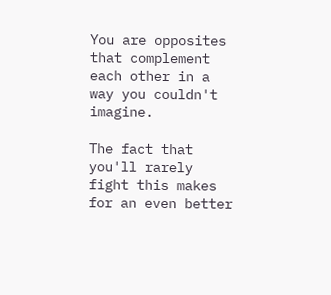You are opposites that complement each other in a way you couldn't imagine.

The fact that you'll rarely fight this makes for an even better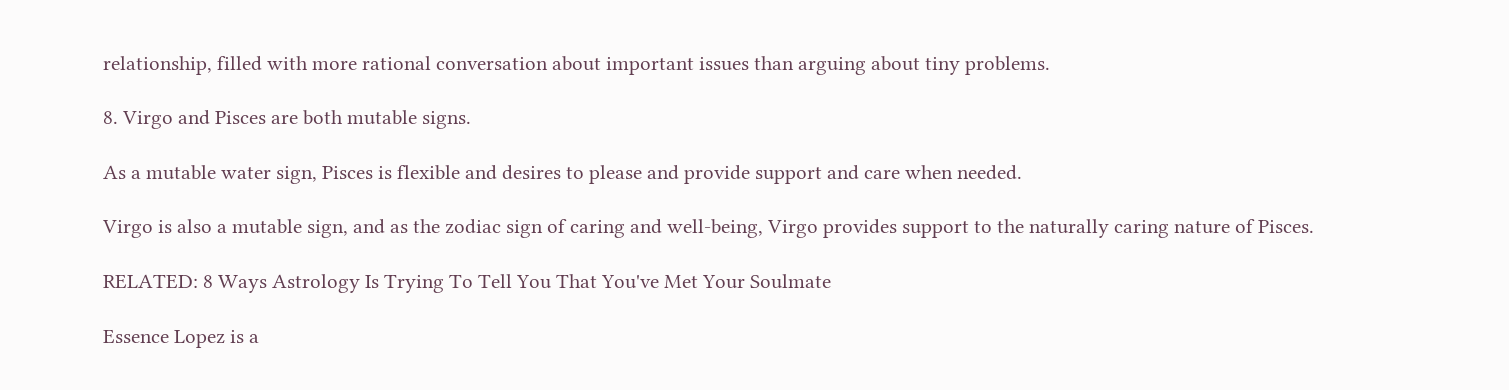relationship, filled with more rational conversation about important issues than arguing about tiny problems.

8. Virgo and Pisces are both mutable signs.

As a mutable water sign, Pisces is flexible and desires to please and provide support and care when needed.

Virgo is also a mutable sign, and as the zodiac sign of caring and well-being, Virgo provides support to the naturally caring nature of Pisces.

RELATED: 8 Ways Astrology Is Trying To Tell You That You've Met Your Soulmate

Essence Lopez is a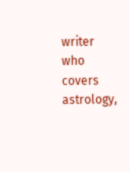writer who covers astrology,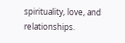spirituality, love, and relationships.